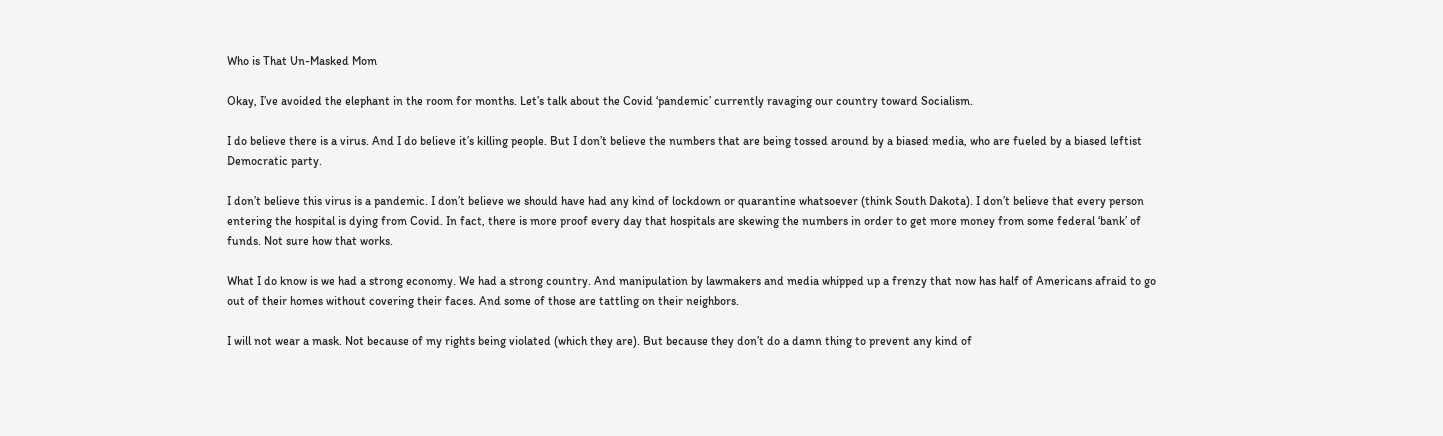Who is That Un-Masked Mom

Okay, I’ve avoided the elephant in the room for months. Let’s talk about the Covid ‘pandemic’ currently ravaging our country toward Socialism.

I do believe there is a virus. And I do believe it’s killing people. But I don’t believe the numbers that are being tossed around by a biased media, who are fueled by a biased leftist Democratic party.

I don’t believe this virus is a pandemic. I don’t believe we should have had any kind of lockdown or quarantine whatsoever (think South Dakota). I don’t believe that every person entering the hospital is dying from Covid. In fact, there is more proof every day that hospitals are skewing the numbers in order to get more money from some federal ‘bank’ of funds. Not sure how that works.

What I do know is we had a strong economy. We had a strong country. And manipulation by lawmakers and media whipped up a frenzy that now has half of Americans afraid to go out of their homes without covering their faces. And some of those are tattling on their neighbors.

I will not wear a mask. Not because of my rights being violated (which they are). But because they don’t do a damn thing to prevent any kind of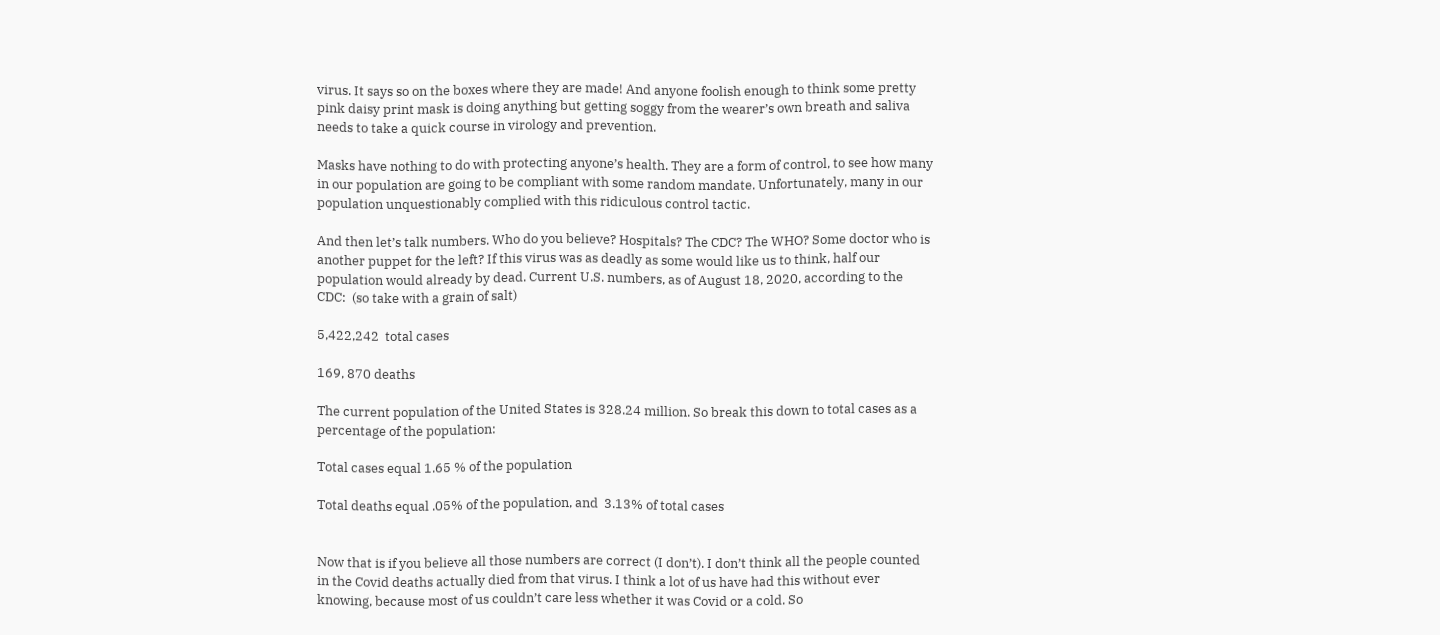virus. It says so on the boxes where they are made! And anyone foolish enough to think some pretty pink daisy print mask is doing anything but getting soggy from the wearer’s own breath and saliva needs to take a quick course in virology and prevention.

Masks have nothing to do with protecting anyone’s health. They are a form of control, to see how many in our population are going to be compliant with some random mandate. Unfortunately, many in our population unquestionably complied with this ridiculous control tactic.

And then let’s talk numbers. Who do you believe? Hospitals? The CDC? The WHO? Some doctor who is another puppet for the left? If this virus was as deadly as some would like us to think, half our population would already by dead. Current U.S. numbers, as of August 18, 2020, according to the CDC:  (so take with a grain of salt)

5,422,242  total cases

169, 870 deaths

The current population of the United States is 328.24 million. So break this down to total cases as a percentage of the population:

Total cases equal 1.65 % of the population

Total deaths equal .05% of the population, and  3.13% of total cases


Now that is if you believe all those numbers are correct (I don’t). I don’t think all the people counted in the Covid deaths actually died from that virus. I think a lot of us have had this without ever knowing, because most of us couldn’t care less whether it was Covid or a cold. So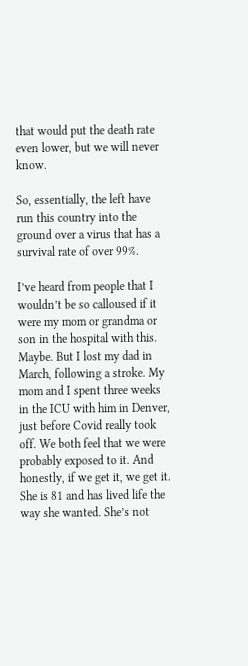that would put the death rate even lower, but we will never know.

So, essentially, the left have run this country into the ground over a virus that has a survival rate of over 99%.

I’ve heard from people that I wouldn’t be so calloused if it were my mom or grandma or son in the hospital with this. Maybe. But I lost my dad in March, following a stroke. My mom and I spent three weeks in the ICU with him in Denver, just before Covid really took off. We both feel that we were probably exposed to it. And honestly, if we get it, we get it. She is 81 and has lived life the way she wanted. She’s not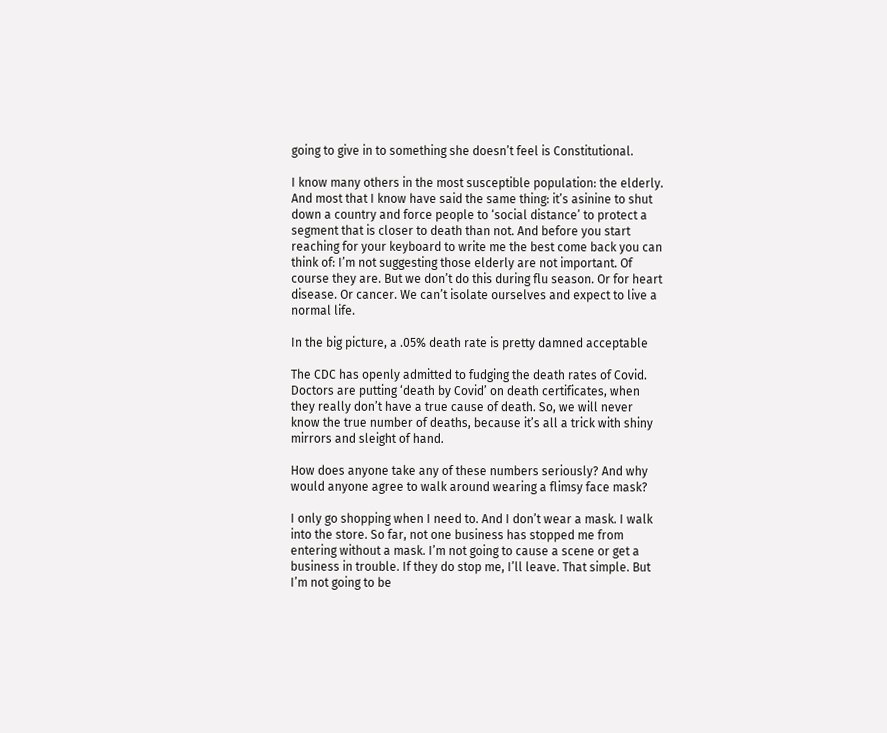going to give in to something she doesn’t feel is Constitutional.

I know many others in the most susceptible population: the elderly. And most that I know have said the same thing: it’s asinine to shut down a country and force people to ‘social distance’ to protect a segment that is closer to death than not. And before you start reaching for your keyboard to write me the best come back you can think of: I’m not suggesting those elderly are not important. Of course they are. But we don’t do this during flu season. Or for heart disease. Or cancer. We can’t isolate ourselves and expect to live a normal life.

In the big picture, a .05% death rate is pretty damned acceptable

The CDC has openly admitted to fudging the death rates of Covid. Doctors are putting ‘death by Covid’ on death certificates, when they really don’t have a true cause of death. So, we will never know the true number of deaths, because it’s all a trick with shiny mirrors and sleight of hand.

How does anyone take any of these numbers seriously? And why would anyone agree to walk around wearing a flimsy face mask?

I only go shopping when I need to. And I don’t wear a mask. I walk into the store. So far, not one business has stopped me from entering without a mask. I’m not going to cause a scene or get a business in trouble. If they do stop me, I’ll leave. That simple. But I’m not going to be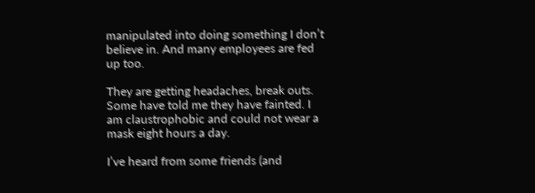manipulated into doing something I don’t believe in. And many employees are fed up too.

They are getting headaches, break outs. Some have told me they have fainted. I am claustrophobic and could not wear a mask eight hours a day.

I’ve heard from some friends (and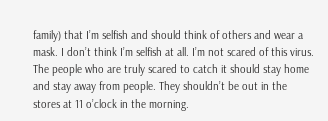family) that I’m selfish and should think of others and wear a mask. I don’t think I’m selfish at all. I’m not scared of this virus. The people who are truly scared to catch it should stay home and stay away from people. They shouldn’t be out in the stores at 11 o’clock in the morning.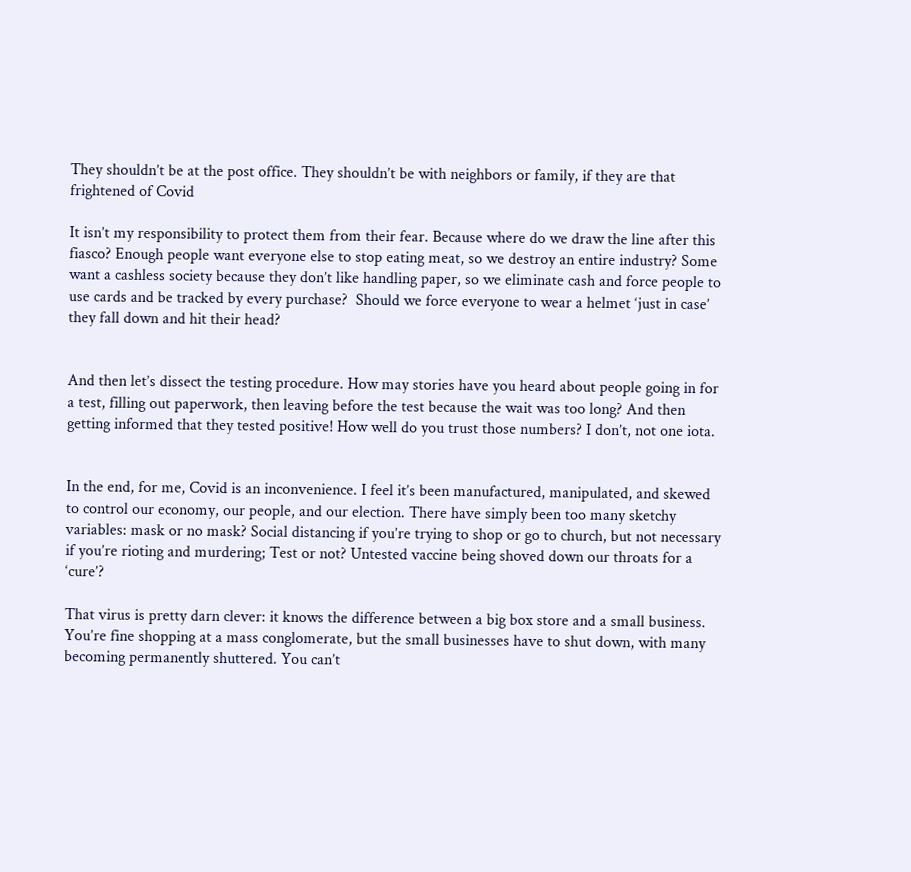They shouldn’t be at the post office. They shouldn’t be with neighbors or family, if they are that frightened of Covid

It isn’t my responsibility to protect them from their fear. Because where do we draw the line after this fiasco? Enough people want everyone else to stop eating meat, so we destroy an entire industry? Some want a cashless society because they don’t like handling paper, so we eliminate cash and force people to use cards and be tracked by every purchase?  Should we force everyone to wear a helmet ‘just in case’ they fall down and hit their head?


And then let’s dissect the testing procedure. How may stories have you heard about people going in for a test, filling out paperwork, then leaving before the test because the wait was too long? And then getting informed that they tested positive! How well do you trust those numbers? I don’t, not one iota.


In the end, for me, Covid is an inconvenience. I feel it’s been manufactured, manipulated, and skewed to control our economy, our people, and our election. There have simply been too many sketchy variables: mask or no mask? Social distancing if you’re trying to shop or go to church, but not necessary if you’re rioting and murdering; Test or not? Untested vaccine being shoved down our throats for a ‘cure’?

That virus is pretty darn clever: it knows the difference between a big box store and a small business. You’re fine shopping at a mass conglomerate, but the small businesses have to shut down, with many becoming permanently shuttered. You can’t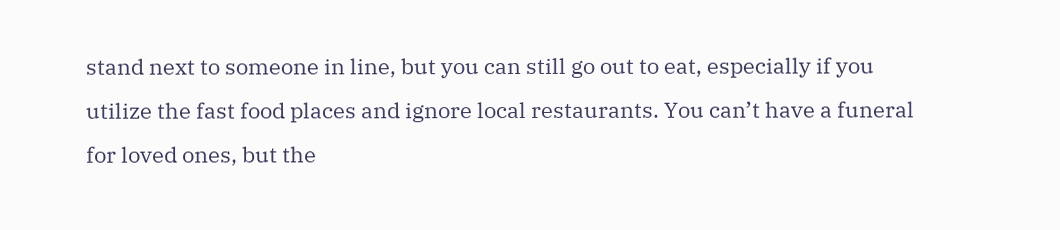stand next to someone in line, but you can still go out to eat, especially if you utilize the fast food places and ignore local restaurants. You can’t have a funeral for loved ones, but the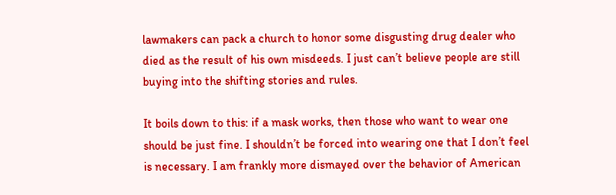lawmakers can pack a church to honor some disgusting drug dealer who died as the result of his own misdeeds. I just can’t believe people are still buying into the shifting stories and rules.

It boils down to this: if a mask works, then those who want to wear one should be just fine. I shouldn’t be forced into wearing one that I don’t feel is necessary. I am frankly more dismayed over the behavior of American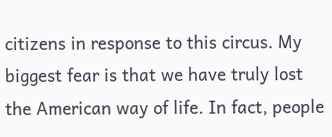citizens in response to this circus. My biggest fear is that we have truly lost the American way of life. In fact, people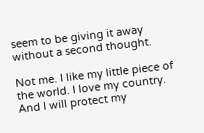seem to be giving it away without a second thought.

Not me. I like my little piece of the world. I love my country. And I will protect my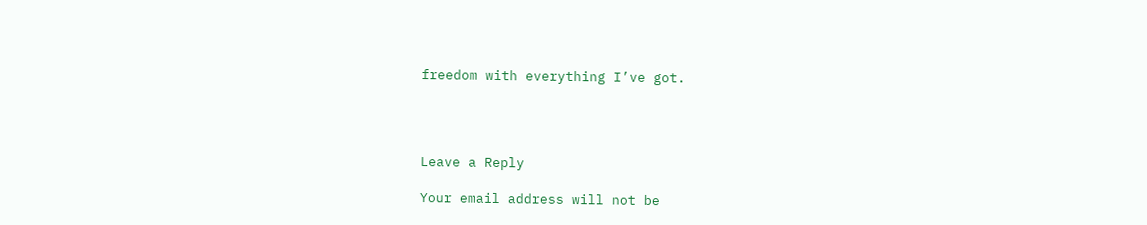freedom with everything I’ve got.




Leave a Reply

Your email address will not be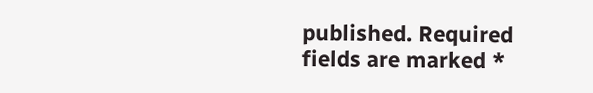published. Required fields are marked *